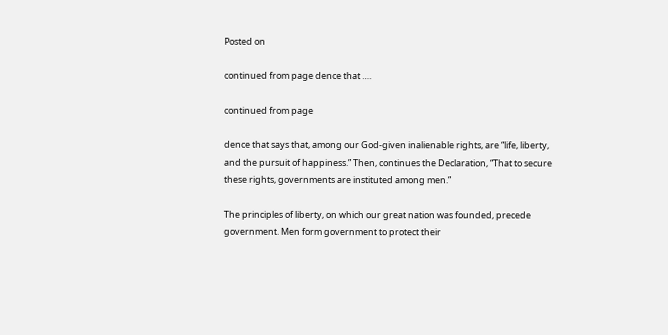Posted on

continued from page dence that ….

continued from page

dence that says that, among our God-given inalienable rights, are “life, liberty, and the pursuit of happiness.” Then, continues the Declaration, “That to secure these rights, governments are instituted among men.”

The principles of liberty, on which our great nation was founded, precede government. Men form government to protect their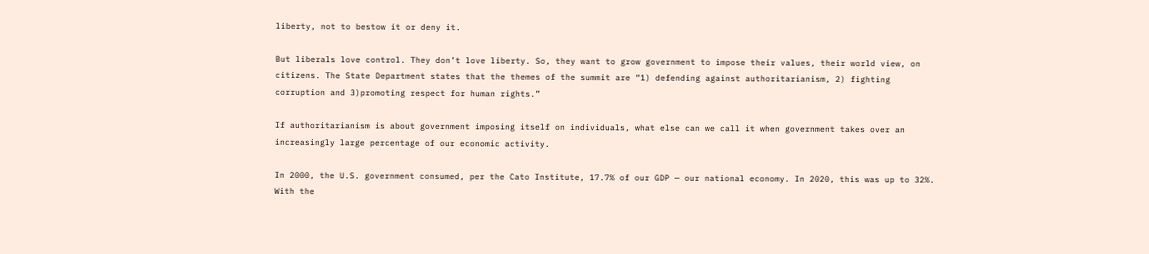liberty, not to bestow it or deny it.

But liberals love control. They don’t love liberty. So, they want to grow government to impose their values, their world view, on citizens. The State Department states that the themes of the summit are “1) defending against authoritarianism, 2) fighting corruption and 3)promoting respect for human rights.”

If authoritarianism is about government imposing itself on individuals, what else can we call it when government takes over an increasingly large percentage of our economic activity.

In 2000, the U.S. government consumed, per the Cato Institute, 17.7% of our GDP — our national economy. In 2020, this was up to 32%. With the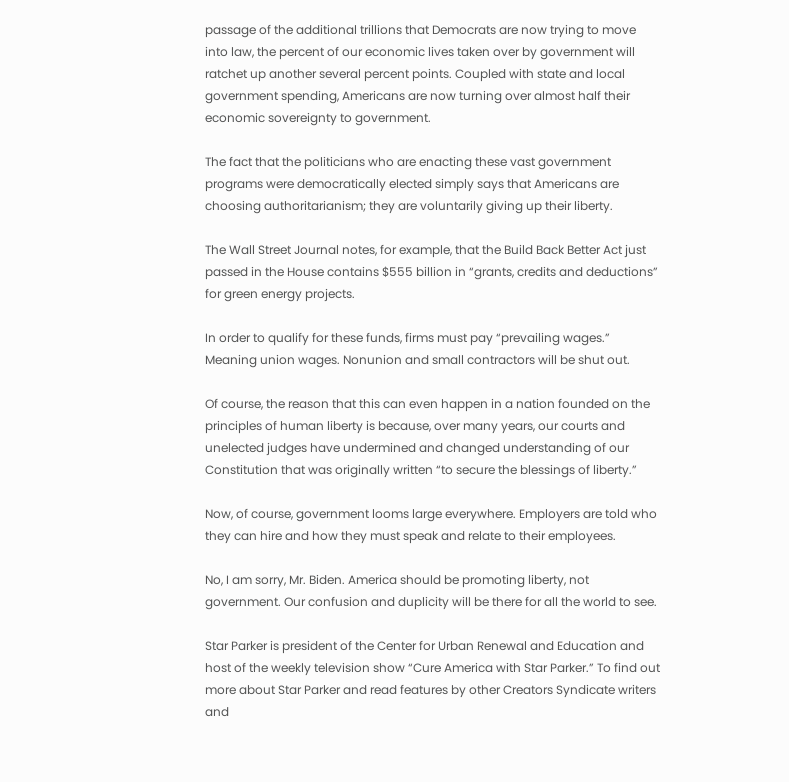passage of the additional trillions that Democrats are now trying to move into law, the percent of our economic lives taken over by government will ratchet up another several percent points. Coupled with state and local government spending, Americans are now turning over almost half their economic sovereignty to government.

The fact that the politicians who are enacting these vast government programs were democratically elected simply says that Americans are choosing authoritarianism; they are voluntarily giving up their liberty.

The Wall Street Journal notes, for example, that the Build Back Better Act just passed in the House contains $555 billion in “grants, credits and deductions” for green energy projects.

In order to qualify for these funds, firms must pay “prevailing wages.” Meaning union wages. Nonunion and small contractors will be shut out.

Of course, the reason that this can even happen in a nation founded on the principles of human liberty is because, over many years, our courts and unelected judges have undermined and changed understanding of our Constitution that was originally written “to secure the blessings of liberty.”

Now, of course, government looms large everywhere. Employers are told who they can hire and how they must speak and relate to their employees.

No, I am sorry, Mr. Biden. America should be promoting liberty, not government. Our confusion and duplicity will be there for all the world to see.

Star Parker is president of the Center for Urban Renewal and Education and host of the weekly television show “Cure America with Star Parker.” To find out more about Star Parker and read features by other Creators Syndicate writers and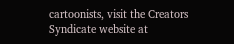cartoonists, visit the Creators Syndicate website at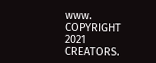www. COPYRIGHT 2021 CREATORS.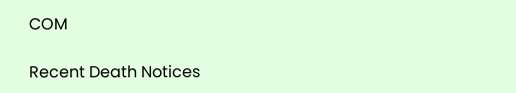COM

Recent Death Notices